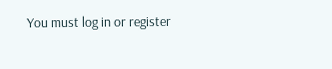You must log in or register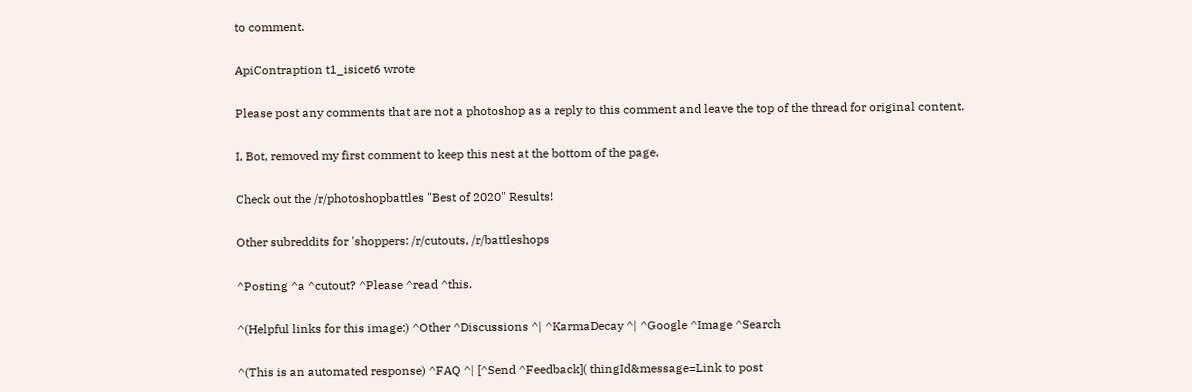to comment.

ApiContraption t1_isicet6 wrote

Please post any comments that are not a photoshop as a reply to this comment and leave the top of the thread for original content.

I, Bot, removed my first comment to keep this nest at the bottom of the page.

Check out the /r/photoshopbattles "Best of 2020" Results!

Other subreddits for 'shoppers: /r/cutouts, /r/battleshops

^Posting ^a ^cutout? ^Please ^read ^this.

^(Helpful links for this image:) ^Other ^Discussions ^| ^KarmaDecay ^| ^Google ^Image ^Search

^(This is an automated response) ^FAQ ^| [^Send ^Feedback]( thingId&message=Link to post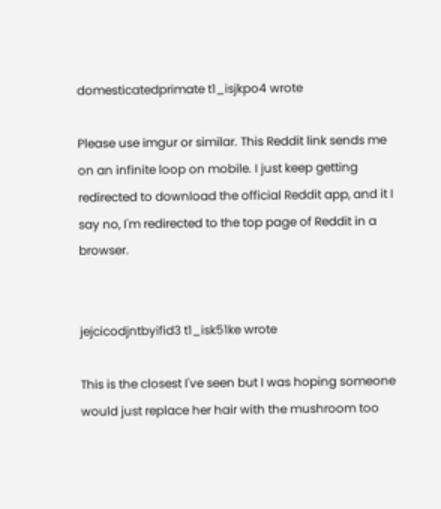domesticatedprimate t1_isjkpo4 wrote

Please use imgur or similar. This Reddit link sends me on an infinite loop on mobile. I just keep getting redirected to download the official Reddit app, and it I say no, I'm redirected to the top page of Reddit in a browser.


jejcicodjntbyifid3 t1_isk51ke wrote

This is the closest I've seen but I was hoping someone would just replace her hair with the mushroom too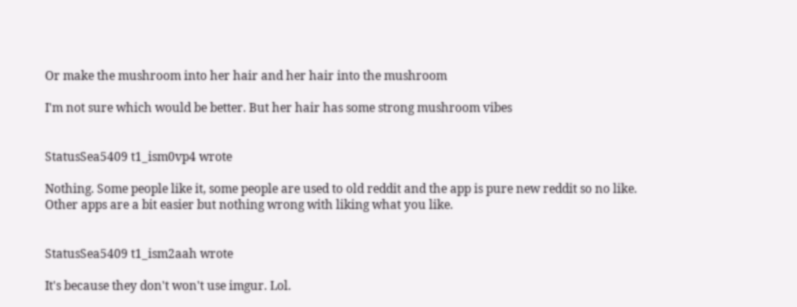Or make the mushroom into her hair and her hair into the mushroom

I'm not sure which would be better. But her hair has some strong mushroom vibes


StatusSea5409 t1_ism0vp4 wrote

Nothing. Some people like it, some people are used to old reddit and the app is pure new reddit so no like. Other apps are a bit easier but nothing wrong with liking what you like.


StatusSea5409 t1_ism2aah wrote

It's because they don't won't use imgur. Lol.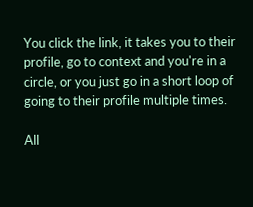You click the link, it takes you to their profile, go to context and you're in a circle, or you just go in a short loop of going to their profile multiple times.

All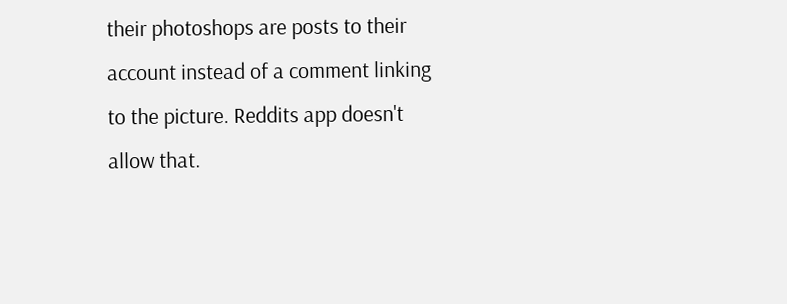their photoshops are posts to their account instead of a comment linking to the picture. Reddits app doesn't allow that.